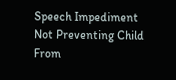Speech Impediment Not Preventing Child From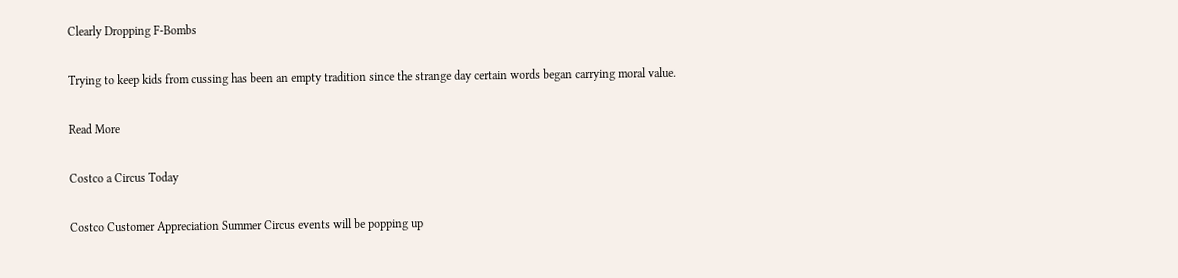Clearly Dropping F-Bombs

Trying to keep kids from cussing has been an empty tradition since the strange day certain words began carrying moral value.

Read More

Costco a Circus Today

Costco Customer Appreciation Summer Circus events will be popping up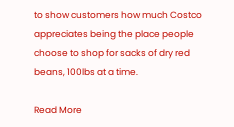to show customers how much Costco appreciates being the place people choose to shop for sacks of dry red beans, 100lbs at a time.

Read More